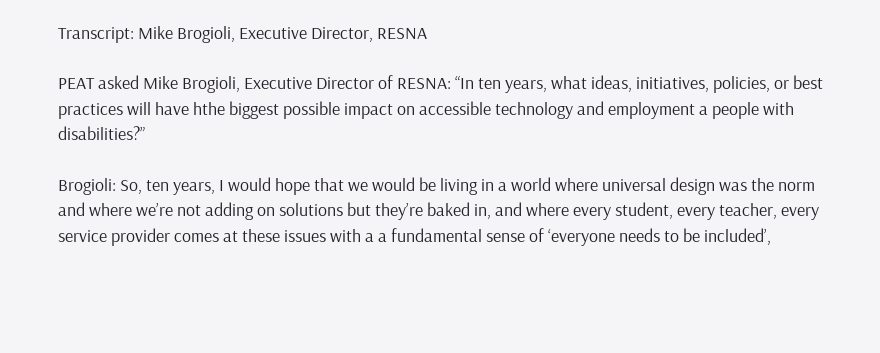Transcript: Mike Brogioli, Executive Director, RESNA

PEAT asked Mike Brogioli, Executive Director of RESNA: “In ten years, what ideas, initiatives, policies, or best practices will have hthe biggest possible impact on accessible technology and employment a people with disabilities?”

Brogioli: So, ten years, I would hope that we would be living in a world where universal design was the norm and where we’re not adding on solutions but they’re baked in, and where every student, every teacher, every service provider comes at these issues with a a fundamental sense of ‘everyone needs to be included’,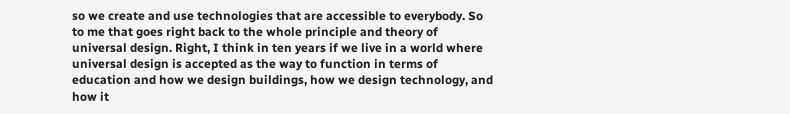so we create and use technologies that are accessible to everybody. So to me that goes right back to the whole principle and theory of universal design. Right, I think in ten years if we live in a world where universal design is accepted as the way to function in terms of education and how we design buildings, how we design technology, and how it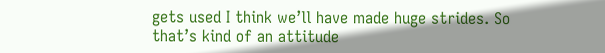gets used I think we’ll have made huge strides. So that’s kind of an attitude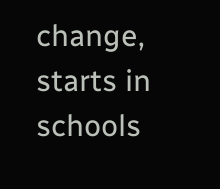change, starts in schools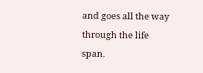and goes all the way through the life span.